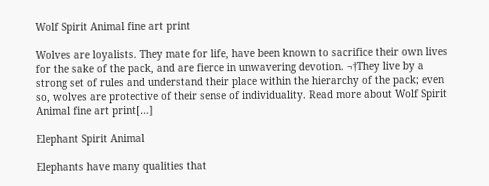Wolf Spirit Animal fine art print

Wolves are loyalists. They mate for life, have been known to sacrifice their own lives for the sake of the pack, and are fierce in unwavering devotion. ¬†They live by a strong set of rules and understand their place within the hierarchy of the pack; even so, wolves are protective of their sense of individuality. Read more about Wolf Spirit Animal fine art print[…]

Elephant Spirit Animal

Elephants have many qualities that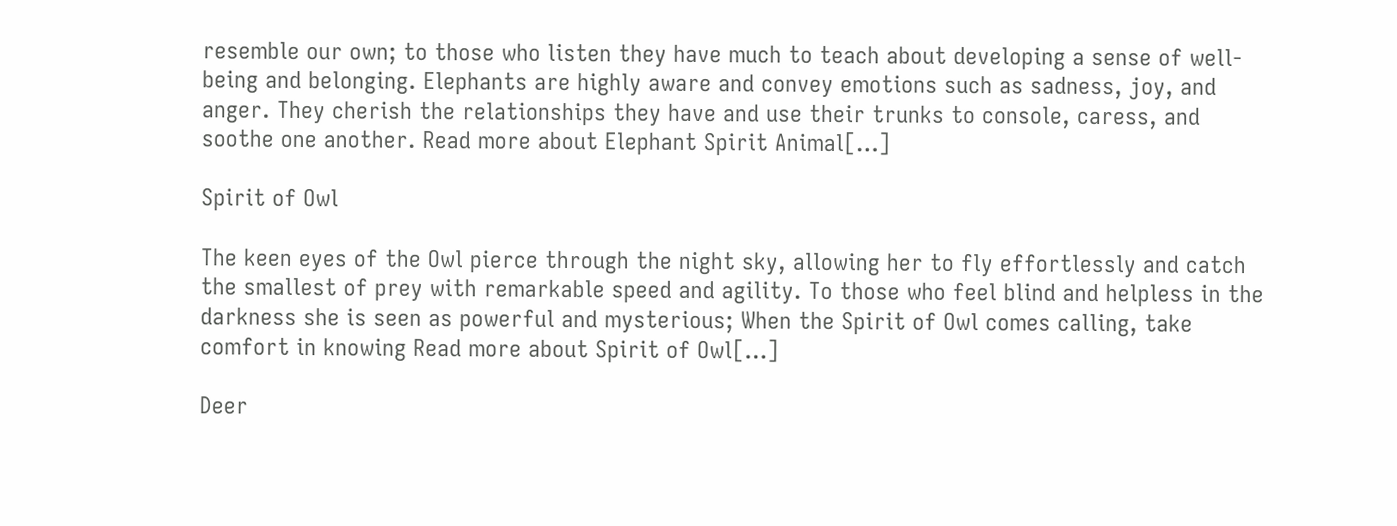resemble our own; to those who listen they have much to teach about developing a sense of well-being and belonging. Elephants are highly aware and convey emotions such as sadness, joy, and anger. They cherish the relationships they have and use their trunks to console, caress, and soothe one another. Read more about Elephant Spirit Animal[…]

Spirit of Owl

The keen eyes of the Owl pierce through the night sky, allowing her to fly effortlessly and catch the smallest of prey with remarkable speed and agility. To those who feel blind and helpless in the darkness she is seen as powerful and mysterious; When the Spirit of Owl comes calling, take comfort in knowing Read more about Spirit of Owl[…]

Deer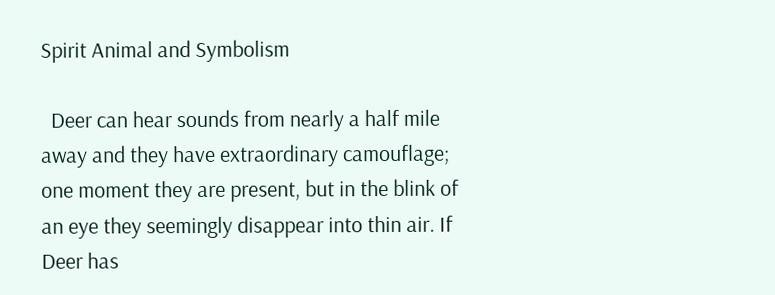Spirit Animal and Symbolism

  Deer can hear sounds from nearly a half mile away and they have extraordinary camouflage; one moment they are present, but in the blink of an eye they seemingly disappear into thin air. If Deer has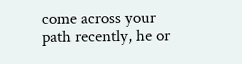come across your path recently, he or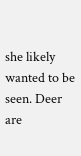she likely wanted to be seen. Deer are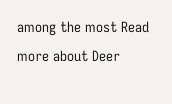among the most Read more about Deer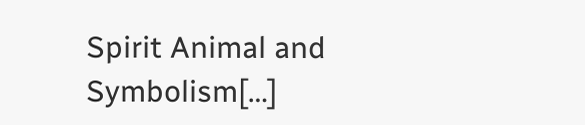Spirit Animal and Symbolism[…]